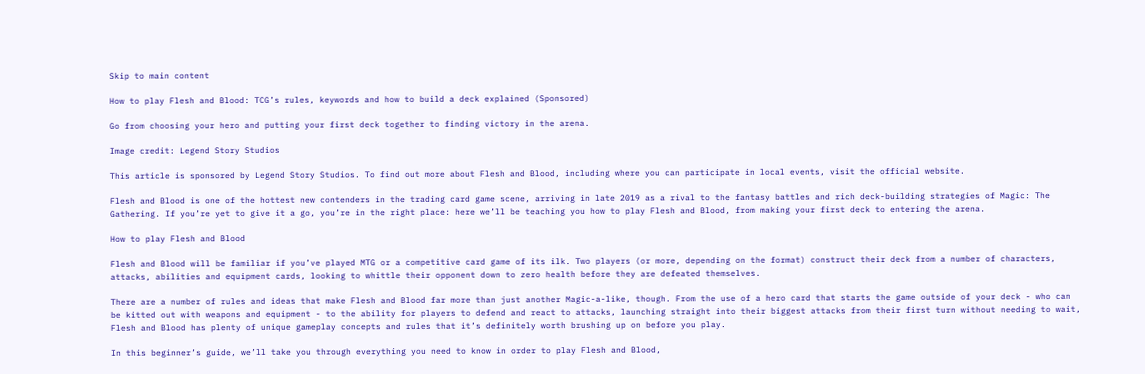Skip to main content

How to play Flesh and Blood: TCG’s rules, keywords and how to build a deck explained (Sponsored)

Go from choosing your hero and putting your first deck together to finding victory in the arena.

Image credit: Legend Story Studios

This article is sponsored by Legend Story Studios. To find out more about Flesh and Blood, including where you can participate in local events, visit the official website.

Flesh and Blood is one of the hottest new contenders in the trading card game scene, arriving in late 2019 as a rival to the fantasy battles and rich deck-building strategies of Magic: The Gathering. If you’re yet to give it a go, you’re in the right place: here we’ll be teaching you how to play Flesh and Blood, from making your first deck to entering the arena.

How to play Flesh and Blood

Flesh and Blood will be familiar if you’ve played MTG or a competitive card game of its ilk. Two players (or more, depending on the format) construct their deck from a number of characters, attacks, abilities and equipment cards, looking to whittle their opponent down to zero health before they are defeated themselves.

There are a number of rules and ideas that make Flesh and Blood far more than just another Magic-a-like, though. From the use of a hero card that starts the game outside of your deck - who can be kitted out with weapons and equipment - to the ability for players to defend and react to attacks, launching straight into their biggest attacks from their first turn without needing to wait, Flesh and Blood has plenty of unique gameplay concepts and rules that it’s definitely worth brushing up on before you play.

In this beginner’s guide, we’ll take you through everything you need to know in order to play Flesh and Blood,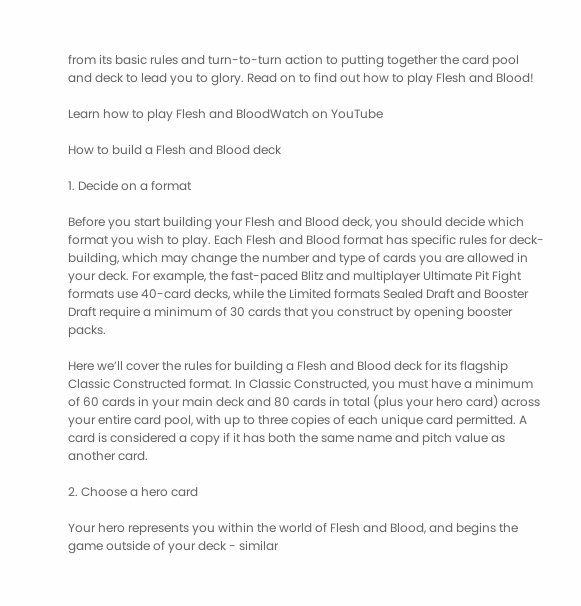from its basic rules and turn-to-turn action to putting together the card pool and deck to lead you to glory. Read on to find out how to play Flesh and Blood!

Learn how to play Flesh and BloodWatch on YouTube

How to build a Flesh and Blood deck

1. Decide on a format

Before you start building your Flesh and Blood deck, you should decide which format you wish to play. Each Flesh and Blood format has specific rules for deck-building, which may change the number and type of cards you are allowed in your deck. For example, the fast-paced Blitz and multiplayer Ultimate Pit Fight formats use 40-card decks, while the Limited formats Sealed Draft and Booster Draft require a minimum of 30 cards that you construct by opening booster packs.

Here we’ll cover the rules for building a Flesh and Blood deck for its flagship Classic Constructed format. In Classic Constructed, you must have a minimum of 60 cards in your main deck and 80 cards in total (plus your hero card) across your entire card pool, with up to three copies of each unique card permitted. A card is considered a copy if it has both the same name and pitch value as another card.

2. Choose a hero card

Your hero represents you within the world of Flesh and Blood, and begins the game outside of your deck - similar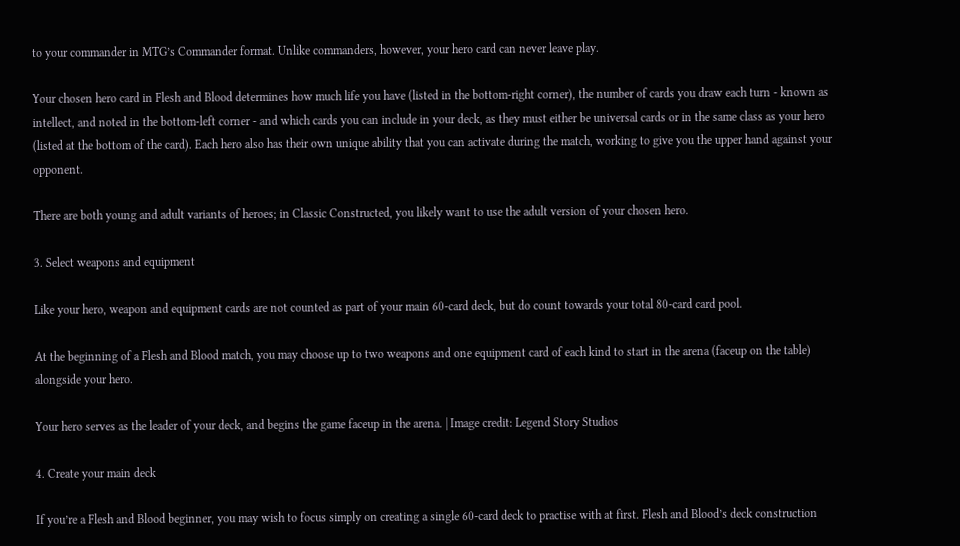to your commander in MTG’s Commander format. Unlike commanders, however, your hero card can never leave play.

Your chosen hero card in Flesh and Blood determines how much life you have (listed in the bottom-right corner), the number of cards you draw each turn - known as intellect, and noted in the bottom-left corner - and which cards you can include in your deck, as they must either be universal cards or in the same class as your hero (listed at the bottom of the card). Each hero also has their own unique ability that you can activate during the match, working to give you the upper hand against your opponent.

There are both young and adult variants of heroes; in Classic Constructed, you likely want to use the adult version of your chosen hero.

3. Select weapons and equipment

Like your hero, weapon and equipment cards are not counted as part of your main 60-card deck, but do count towards your total 80-card card pool.

At the beginning of a Flesh and Blood match, you may choose up to two weapons and one equipment card of each kind to start in the arena (faceup on the table) alongside your hero.

Your hero serves as the leader of your deck, and begins the game faceup in the arena. | Image credit: Legend Story Studios

4. Create your main deck

If you’re a Flesh and Blood beginner, you may wish to focus simply on creating a single 60-card deck to practise with at first. Flesh and Blood’s deck construction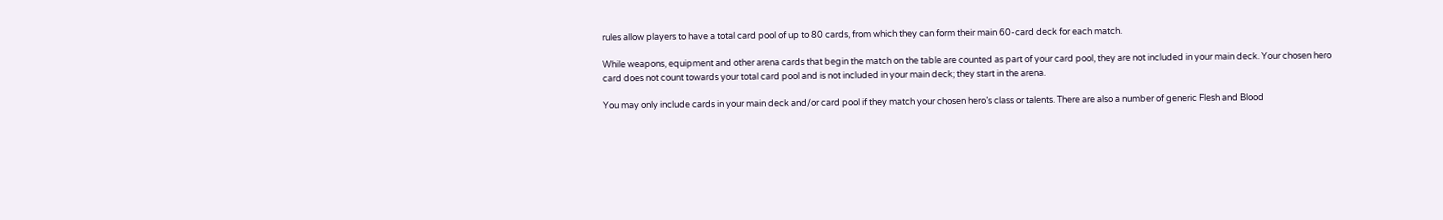rules allow players to have a total card pool of up to 80 cards, from which they can form their main 60-card deck for each match.

While weapons, equipment and other arena cards that begin the match on the table are counted as part of your card pool, they are not included in your main deck. Your chosen hero card does not count towards your total card pool and is not included in your main deck; they start in the arena.

You may only include cards in your main deck and/or card pool if they match your chosen hero’s class or talents. There are also a number of generic Flesh and Blood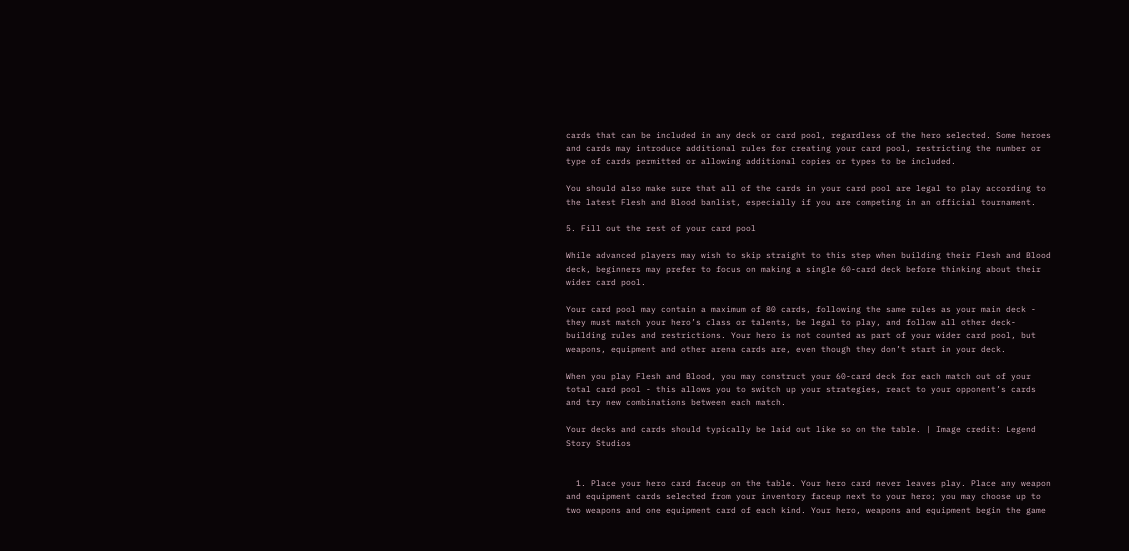cards that can be included in any deck or card pool, regardless of the hero selected. Some heroes and cards may introduce additional rules for creating your card pool, restricting the number or type of cards permitted or allowing additional copies or types to be included.

You should also make sure that all of the cards in your card pool are legal to play according to the latest Flesh and Blood banlist, especially if you are competing in an official tournament.

5. Fill out the rest of your card pool

While advanced players may wish to skip straight to this step when building their Flesh and Blood deck, beginners may prefer to focus on making a single 60-card deck before thinking about their wider card pool.

Your card pool may contain a maximum of 80 cards, following the same rules as your main deck - they must match your hero’s class or talents, be legal to play, and follow all other deck-building rules and restrictions. Your hero is not counted as part of your wider card pool, but weapons, equipment and other arena cards are, even though they don’t start in your deck.

When you play Flesh and Blood, you may construct your 60-card deck for each match out of your total card pool - this allows you to switch up your strategies, react to your opponent’s cards and try new combinations between each match.

Your decks and cards should typically be laid out like so on the table. | Image credit: Legend Story Studios


  1. Place your hero card faceup on the table. Your hero card never leaves play. Place any weapon and equipment cards selected from your inventory faceup next to your hero; you may choose up to two weapons and one equipment card of each kind. Your hero, weapons and equipment begin the game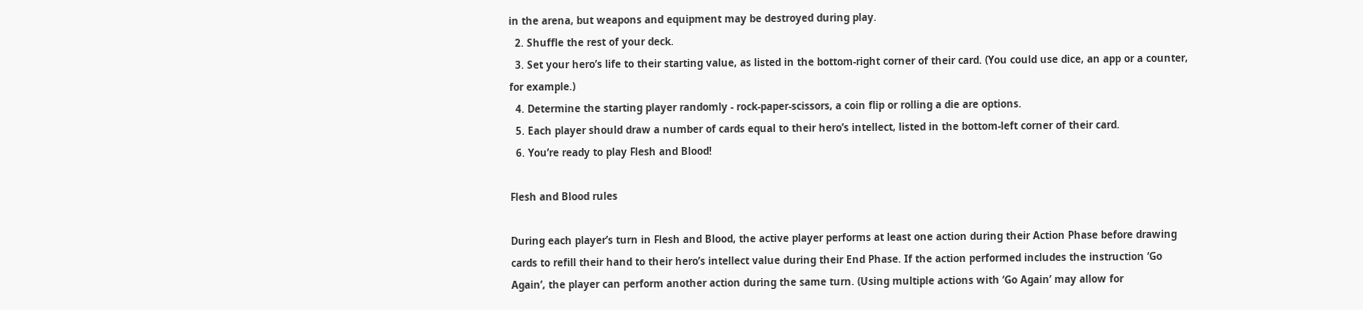in the arena, but weapons and equipment may be destroyed during play.
  2. Shuffle the rest of your deck.
  3. Set your hero’s life to their starting value, as listed in the bottom-right corner of their card. (You could use dice, an app or a counter, for example.)
  4. Determine the starting player randomly - rock-paper-scissors, a coin flip or rolling a die are options.
  5. Each player should draw a number of cards equal to their hero’s intellect, listed in the bottom-left corner of their card.
  6. You’re ready to play Flesh and Blood!

Flesh and Blood rules

During each player’s turn in Flesh and Blood, the active player performs at least one action during their Action Phase before drawing cards to refill their hand to their hero’s intellect value during their End Phase. If the action performed includes the instruction ‘Go Again’, the player can perform another action during the same turn. (Using multiple actions with ‘Go Again’ may allow for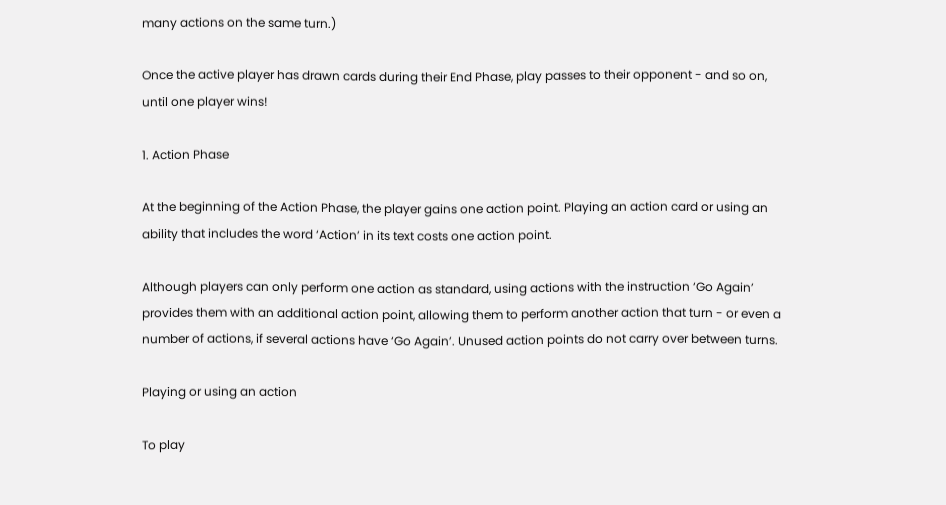many actions on the same turn.)

Once the active player has drawn cards during their End Phase, play passes to their opponent - and so on, until one player wins!

1. Action Phase

At the beginning of the Action Phase, the player gains one action point. Playing an action card or using an ability that includes the word ‘Action’ in its text costs one action point.

Although players can only perform one action as standard, using actions with the instruction ‘Go Again’ provides them with an additional action point, allowing them to perform another action that turn - or even a number of actions, if several actions have ‘Go Again’. Unused action points do not carry over between turns.

Playing or using an action

To play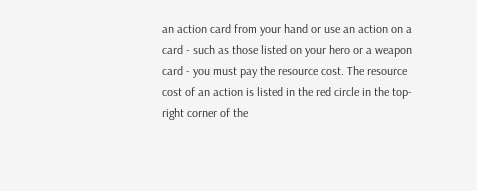an action card from your hand or use an action on a card - such as those listed on your hero or a weapon card - you must pay the resource cost. The resource cost of an action is listed in the red circle in the top-right corner of the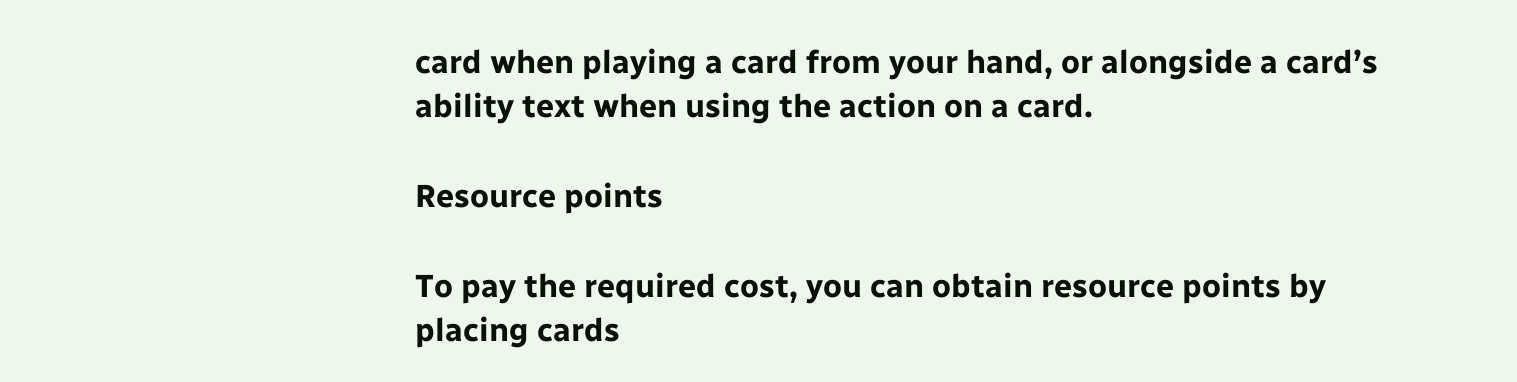card when playing a card from your hand, or alongside a card’s ability text when using the action on a card.

Resource points

To pay the required cost, you can obtain resource points by placing cards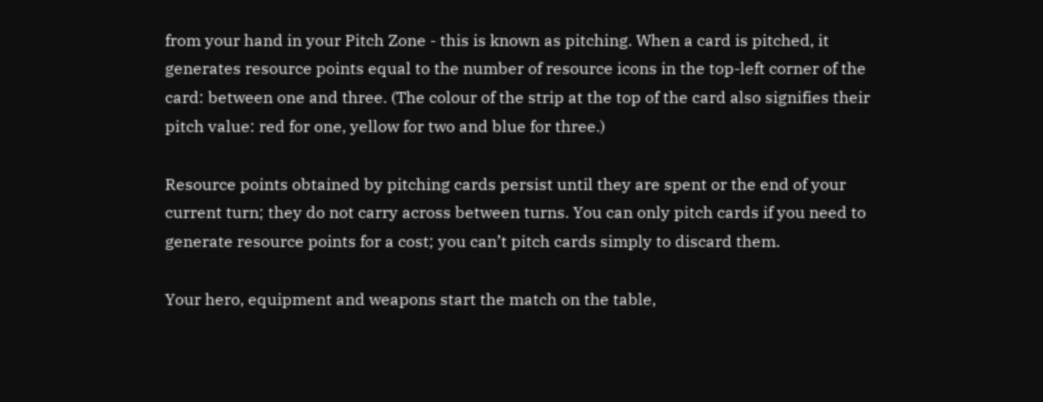from your hand in your Pitch Zone - this is known as pitching. When a card is pitched, it generates resource points equal to the number of resource icons in the top-left corner of the card: between one and three. (The colour of the strip at the top of the card also signifies their pitch value: red for one, yellow for two and blue for three.)

Resource points obtained by pitching cards persist until they are spent or the end of your current turn; they do not carry across between turns. You can only pitch cards if you need to generate resource points for a cost; you can’t pitch cards simply to discard them.

Your hero, equipment and weapons start the match on the table,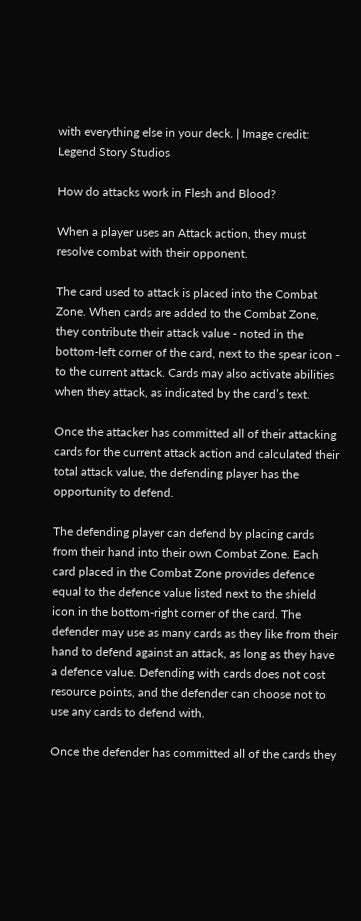with everything else in your deck. | Image credit: Legend Story Studios

How do attacks work in Flesh and Blood?

When a player uses an Attack action, they must resolve combat with their opponent.

The card used to attack is placed into the Combat Zone. When cards are added to the Combat Zone, they contribute their attack value - noted in the bottom-left corner of the card, next to the spear icon - to the current attack. Cards may also activate abilities when they attack, as indicated by the card’s text.

Once the attacker has committed all of their attacking cards for the current attack action and calculated their total attack value, the defending player has the opportunity to defend.

The defending player can defend by placing cards from their hand into their own Combat Zone. Each card placed in the Combat Zone provides defence equal to the defence value listed next to the shield icon in the bottom-right corner of the card. The defender may use as many cards as they like from their hand to defend against an attack, as long as they have a defence value. Defending with cards does not cost resource points, and the defender can choose not to use any cards to defend with.

Once the defender has committed all of the cards they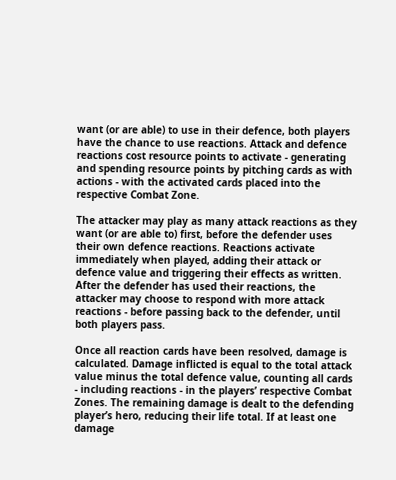want (or are able) to use in their defence, both players have the chance to use reactions. Attack and defence reactions cost resource points to activate - generating and spending resource points by pitching cards as with actions - with the activated cards placed into the respective Combat Zone.

The attacker may play as many attack reactions as they want (or are able to) first, before the defender uses their own defence reactions. Reactions activate immediately when played, adding their attack or defence value and triggering their effects as written. After the defender has used their reactions, the attacker may choose to respond with more attack reactions - before passing back to the defender, until both players pass.

Once all reaction cards have been resolved, damage is calculated. Damage inflicted is equal to the total attack value minus the total defence value, counting all cards - including reactions - in the players’ respective Combat Zones. The remaining damage is dealt to the defending player’s hero, reducing their life total. If at least one damage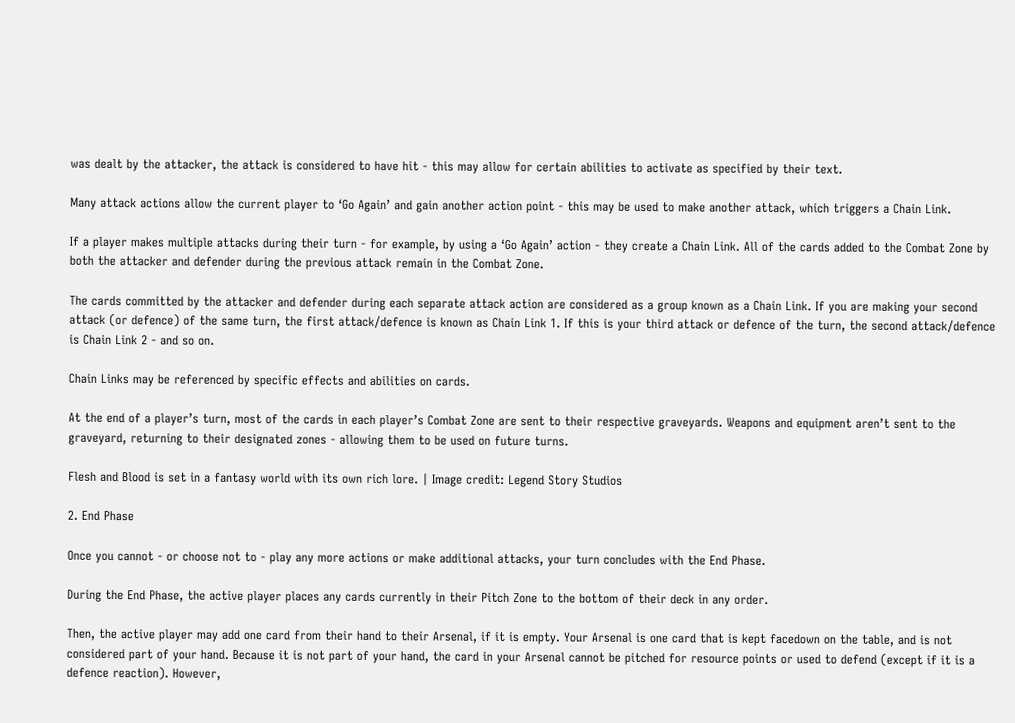was dealt by the attacker, the attack is considered to have hit - this may allow for certain abilities to activate as specified by their text.

Many attack actions allow the current player to ‘Go Again’ and gain another action point - this may be used to make another attack, which triggers a Chain Link.

If a player makes multiple attacks during their turn - for example, by using a ‘Go Again’ action - they create a Chain Link. All of the cards added to the Combat Zone by both the attacker and defender during the previous attack remain in the Combat Zone.

The cards committed by the attacker and defender during each separate attack action are considered as a group known as a Chain Link. If you are making your second attack (or defence) of the same turn, the first attack/defence is known as Chain Link 1. If this is your third attack or defence of the turn, the second attack/defence is Chain Link 2 - and so on.

Chain Links may be referenced by specific effects and abilities on cards.

At the end of a player’s turn, most of the cards in each player’s Combat Zone are sent to their respective graveyards. Weapons and equipment aren’t sent to the graveyard, returning to their designated zones - allowing them to be used on future turns.

Flesh and Blood is set in a fantasy world with its own rich lore. | Image credit: Legend Story Studios

2. End Phase

Once you cannot - or choose not to - play any more actions or make additional attacks, your turn concludes with the End Phase.

During the End Phase, the active player places any cards currently in their Pitch Zone to the bottom of their deck in any order.

Then, the active player may add one card from their hand to their Arsenal, if it is empty. Your Arsenal is one card that is kept facedown on the table, and is not considered part of your hand. Because it is not part of your hand, the card in your Arsenal cannot be pitched for resource points or used to defend (except if it is a defence reaction). However,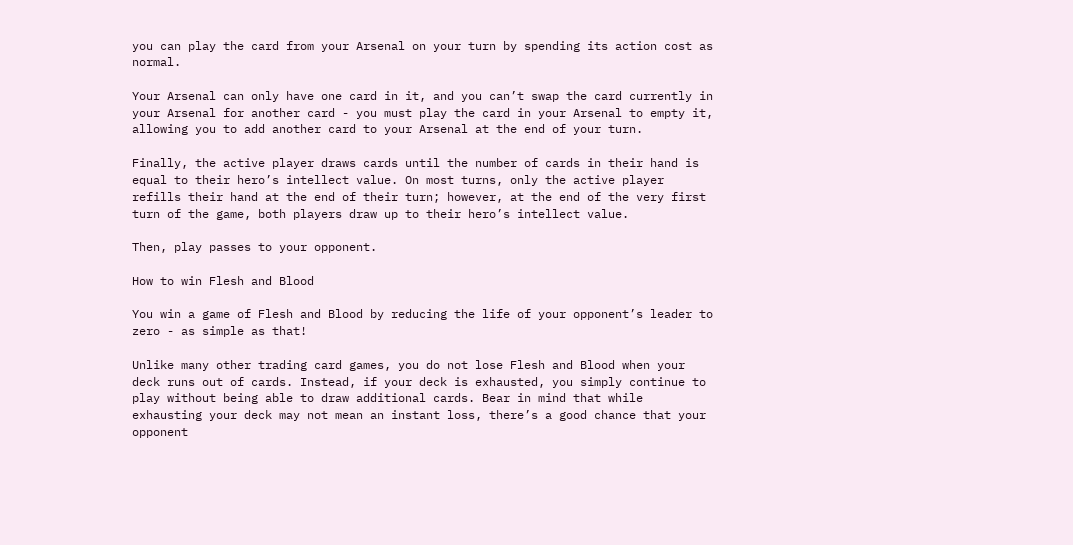you can play the card from your Arsenal on your turn by spending its action cost as normal.

Your Arsenal can only have one card in it, and you can’t swap the card currently in your Arsenal for another card - you must play the card in your Arsenal to empty it, allowing you to add another card to your Arsenal at the end of your turn.

Finally, the active player draws cards until the number of cards in their hand is equal to their hero’s intellect value. On most turns, only the active player refills their hand at the end of their turn; however, at the end of the very first turn of the game, both players draw up to their hero’s intellect value.

Then, play passes to your opponent.

How to win Flesh and Blood

You win a game of Flesh and Blood by reducing the life of your opponent’s leader to zero - as simple as that!

Unlike many other trading card games, you do not lose Flesh and Blood when your deck runs out of cards. Instead, if your deck is exhausted, you simply continue to play without being able to draw additional cards. Bear in mind that while exhausting your deck may not mean an instant loss, there’s a good chance that your opponent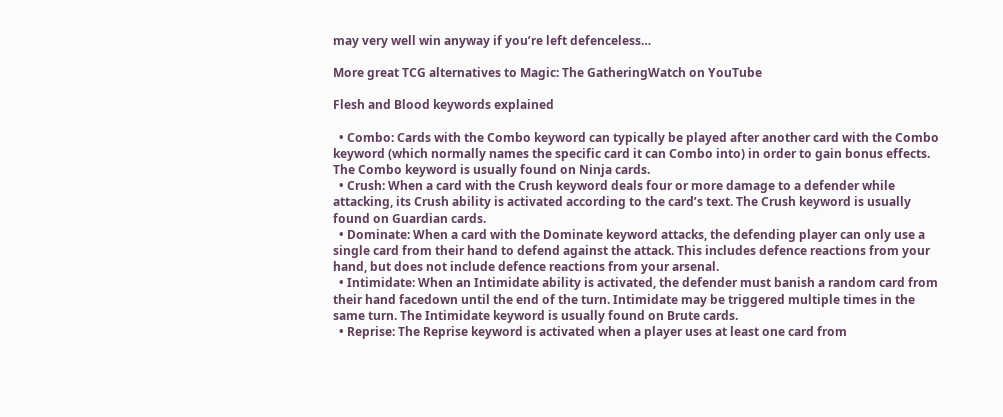may very well win anyway if you’re left defenceless…

More great TCG alternatives to Magic: The GatheringWatch on YouTube

Flesh and Blood keywords explained

  • Combo: Cards with the Combo keyword can typically be played after another card with the Combo keyword (which normally names the specific card it can Combo into) in order to gain bonus effects. The Combo keyword is usually found on Ninja cards.
  • Crush: When a card with the Crush keyword deals four or more damage to a defender while attacking, its Crush ability is activated according to the card’s text. The Crush keyword is usually found on Guardian cards.
  • Dominate: When a card with the Dominate keyword attacks, the defending player can only use a single card from their hand to defend against the attack. This includes defence reactions from your hand, but does not include defence reactions from your arsenal.
  • Intimidate: When an Intimidate ability is activated, the defender must banish a random card from their hand facedown until the end of the turn. Intimidate may be triggered multiple times in the same turn. The Intimidate keyword is usually found on Brute cards.
  • Reprise: The Reprise keyword is activated when a player uses at least one card from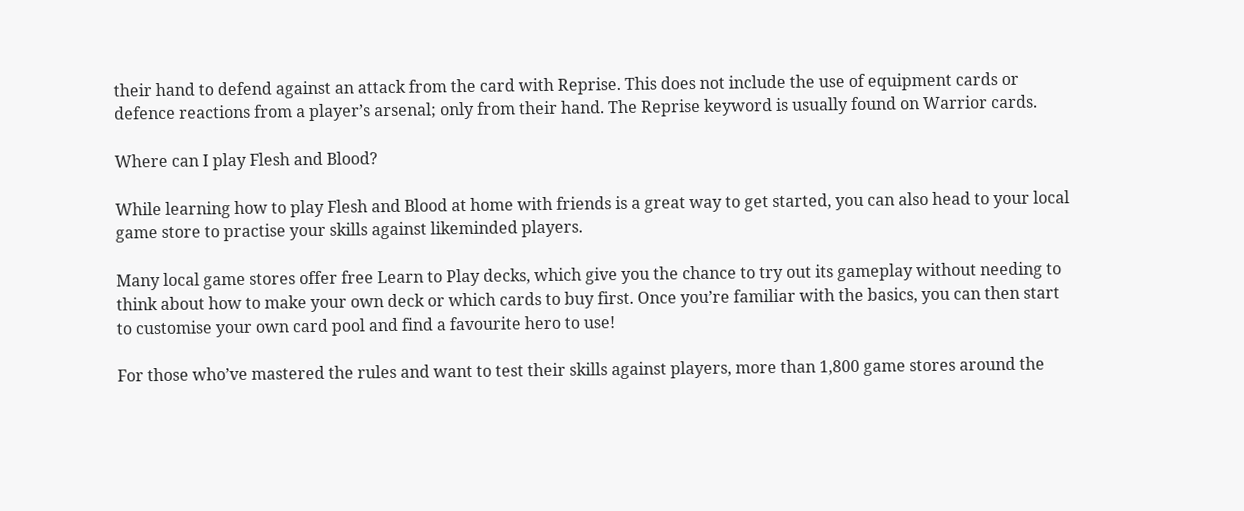their hand to defend against an attack from the card with Reprise. This does not include the use of equipment cards or defence reactions from a player’s arsenal; only from their hand. The Reprise keyword is usually found on Warrior cards.

Where can I play Flesh and Blood?

While learning how to play Flesh and Blood at home with friends is a great way to get started, you can also head to your local game store to practise your skills against likeminded players.

Many local game stores offer free Learn to Play decks, which give you the chance to try out its gameplay without needing to think about how to make your own deck or which cards to buy first. Once you’re familiar with the basics, you can then start to customise your own card pool and find a favourite hero to use!

For those who’ve mastered the rules and want to test their skills against players, more than 1,800 game stores around the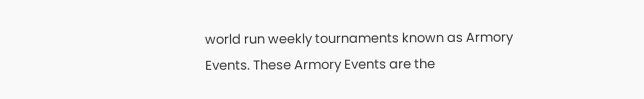world run weekly tournaments known as Armory Events. These Armory Events are the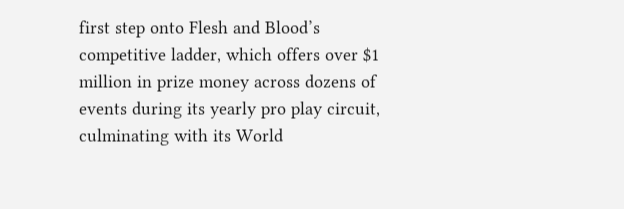first step onto Flesh and Blood’s competitive ladder, which offers over $1 million in prize money across dozens of events during its yearly pro play circuit, culminating with its World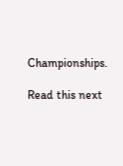Championships.

Read this next